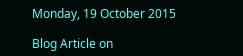Monday, 19 October 2015

Blog Article on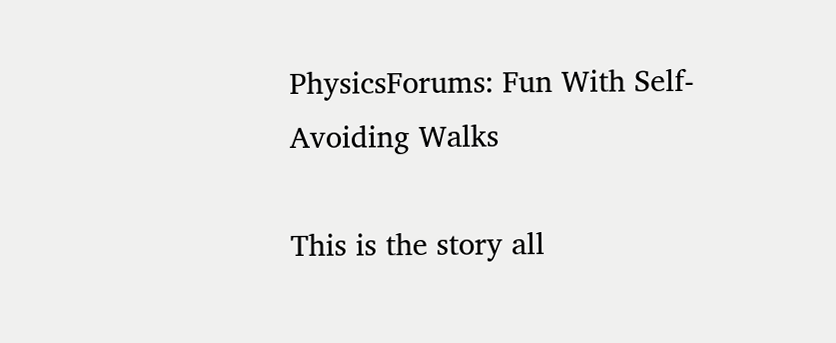PhysicsForums: Fun With Self-Avoiding Walks

This is the story all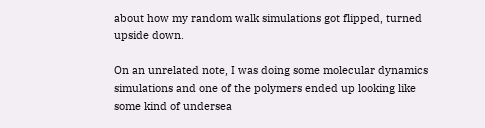about how my random walk simulations got flipped, turned upside down.

On an unrelated note, I was doing some molecular dynamics simulations and one of the polymers ended up looking like some kind of undersea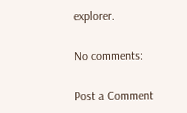explorer.

No comments:

Post a Comment